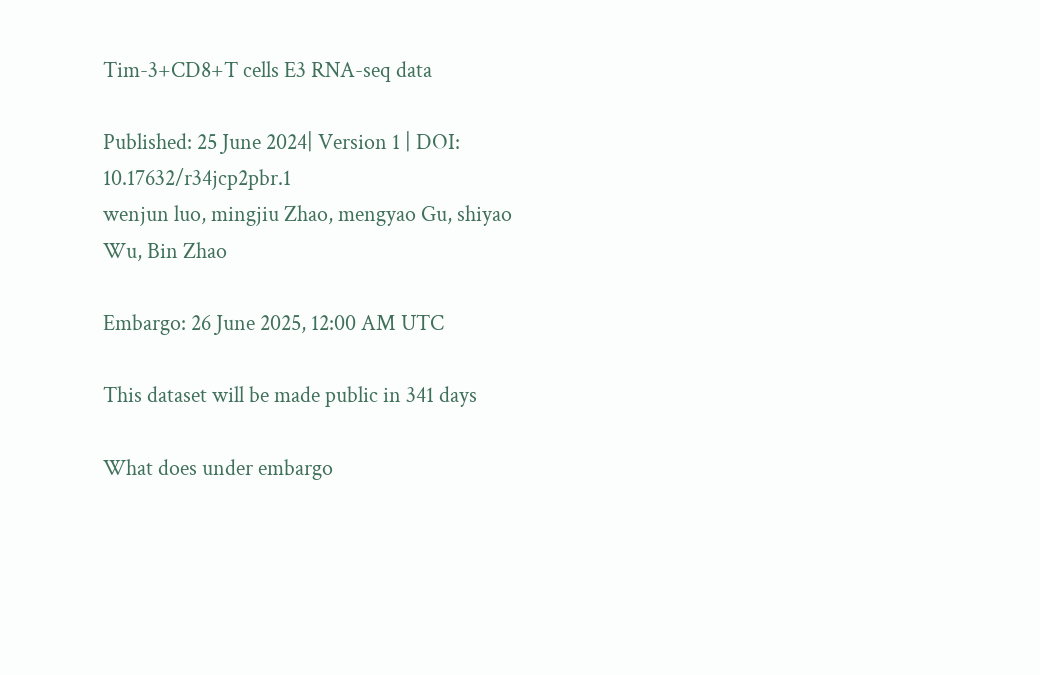Tim-3+CD8+T cells E3 RNA-seq data

Published: 25 June 2024| Version 1 | DOI: 10.17632/r34jcp2pbr.1
wenjun luo, mingjiu Zhao, mengyao Gu, shiyao Wu, Bin Zhao

Embargo: 26 June 2025, 12:00 AM UTC

This dataset will be made public in 341 days

What does under embargo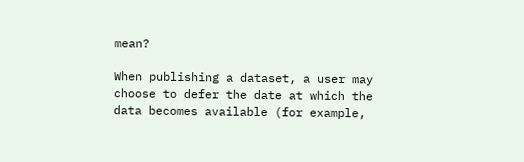mean?

When publishing a dataset, a user may choose to defer the date at which the data becomes available (for example,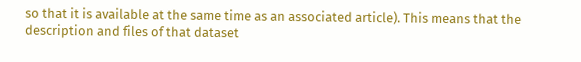so that it is available at the same time as an associated article). This means that the description and files of that dataset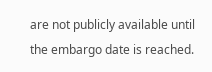are not publicly available until the embargo date is reached.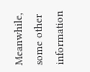Meanwhile, some other information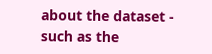about the dataset - such as the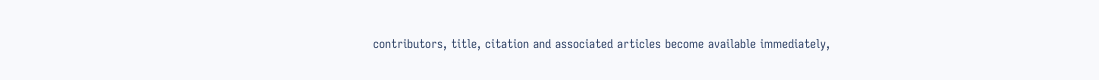contributors, title, citation and associated articles become available immediately,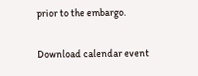prior to the embargo.

Download calendar event